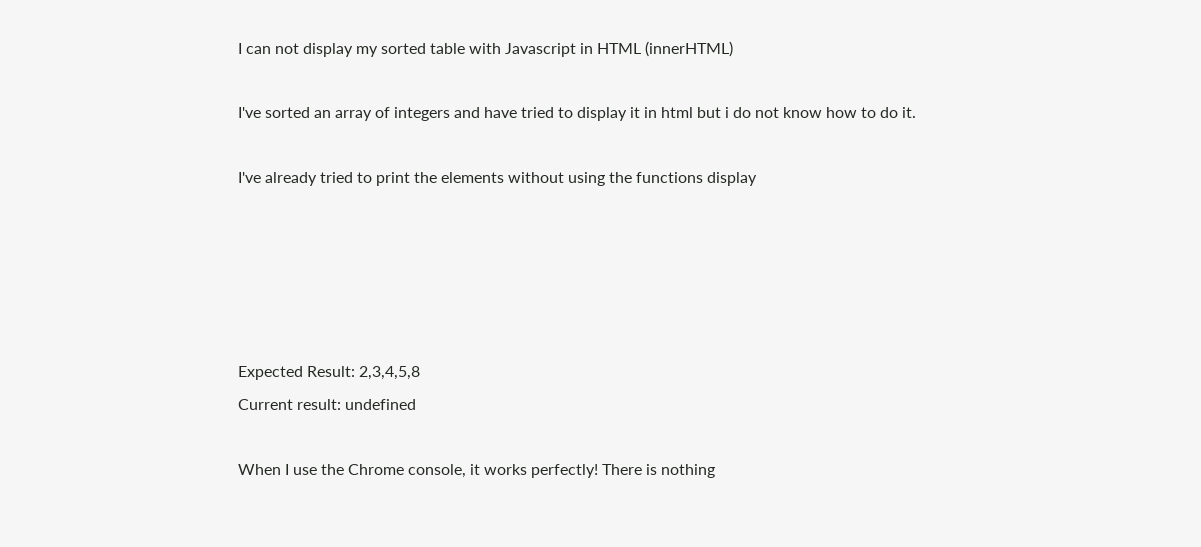I can not display my sorted table with Javascript in HTML (innerHTML)

I've sorted an array of integers and have tried to display it in html but i do not know how to do it.

I've already tried to print the elements without using the functions display





Expected Result: 2,3,4,5,8
Current result: undefined

When I use the Chrome console, it works perfectly! There is nothing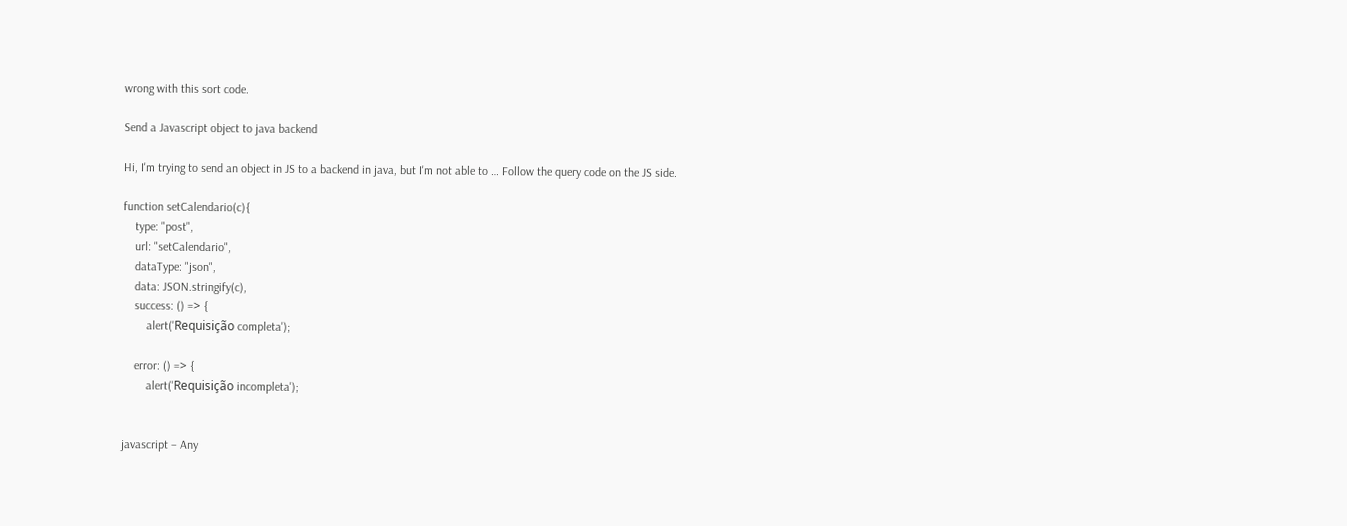wrong with this sort code.

Send a Javascript object to java backend

Hi, I'm trying to send an object in JS to a backend in java, but I'm not able to … Follow the query code on the JS side.

function setCalendario(c){
    type: "post",
    url: "setCalendario",
    dataType: "json",
    data: JSON.stringify(c),
    success: () => {
        alert('Requisição completa');

    error: () => {
        alert('Requisição incompleta');


javascript – Any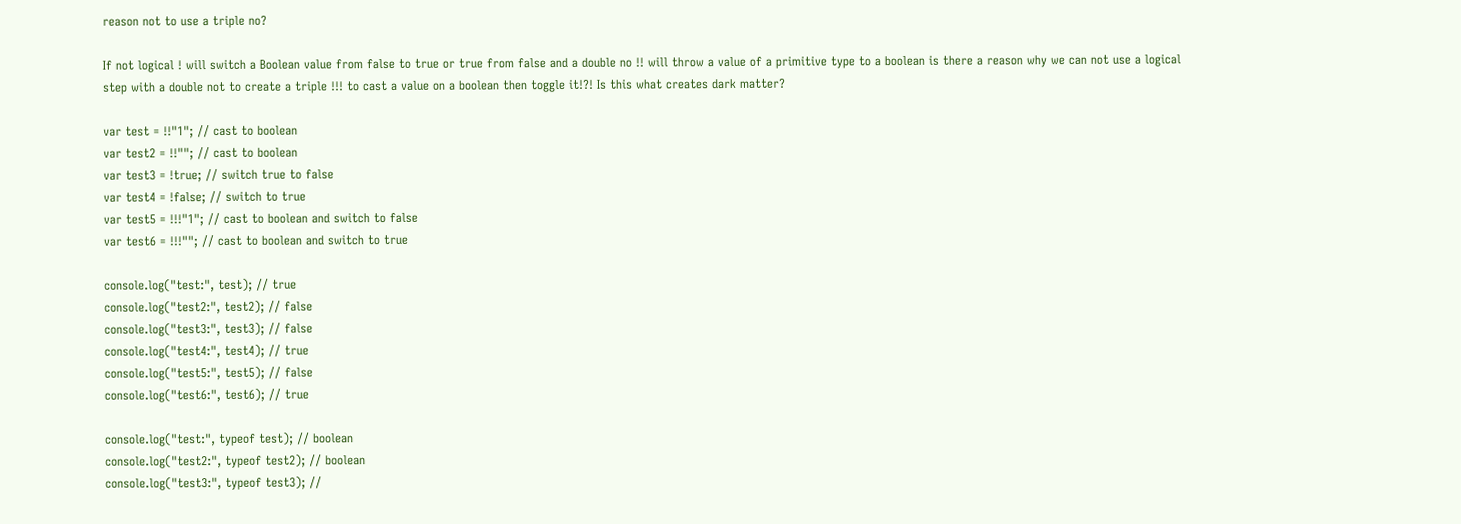reason not to use a triple no?

If not logical ! will switch a Boolean value from false to true or true from false and a double no !! will throw a value of a primitive type to a boolean is there a reason why we can not use a logical step with a double not to create a triple !!! to cast a value on a boolean then toggle it!?! Is this what creates dark matter?

var test = !!"1"; // cast to boolean
var test2 = !!""; // cast to boolean
var test3 = !true; // switch true to false
var test4 = !false; // switch to true
var test5 = !!!"1"; // cast to boolean and switch to false
var test6 = !!!""; // cast to boolean and switch to true

console.log("test:", test); // true
console.log("test2:", test2); // false
console.log("test3:", test3); // false
console.log("test4:", test4); // true
console.log("test5:", test5); // false
console.log("test6:", test6); // true

console.log("test:", typeof test); // boolean
console.log("test2:", typeof test2); // boolean
console.log("test3:", typeof test3); //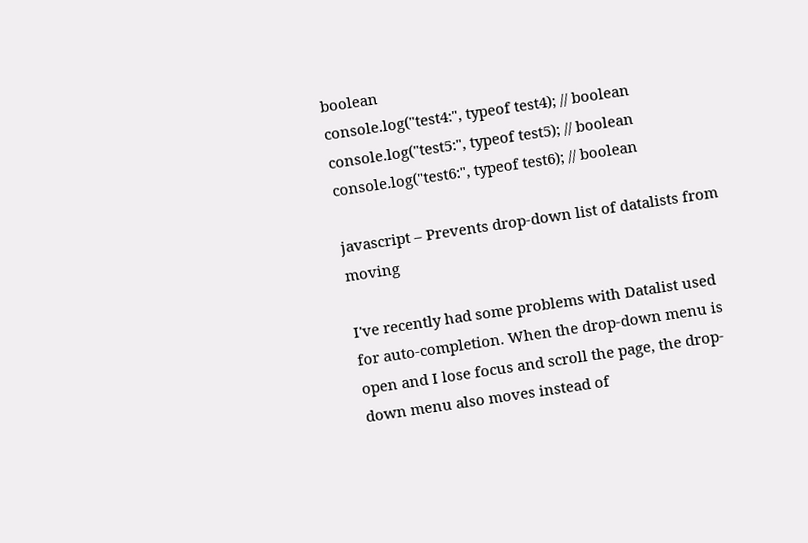boolean
console.log("test4:", typeof test4); // boolean
console.log("test5:", typeof test5); // boolean
console.log("test6:", typeof test6); // boolean

javascript – Prevents drop-down list of datalists from moving

I've recently had some problems with Datalist used for auto-completion. When the drop-down menu is open and I lose focus and scroll the page, the drop-down menu also moves instead of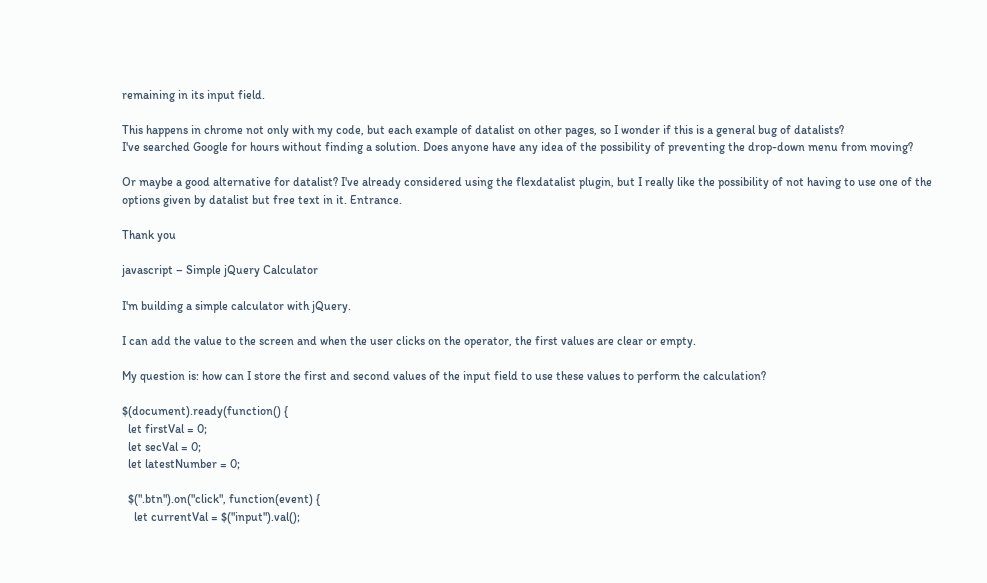remaining in its input field.

This happens in chrome not only with my code, but each example of datalist on other pages, so I wonder if this is a general bug of datalists?
I've searched Google for hours without finding a solution. Does anyone have any idea of the possibility of preventing the drop-down menu from moving?

Or maybe a good alternative for datalist? I've already considered using the flexdatalist plugin, but I really like the possibility of not having to use one of the options given by datalist but free text in it. Entrance.

Thank you

javascript – Simple jQuery Calculator

I'm building a simple calculator with jQuery.

I can add the value to the screen and when the user clicks on the operator, the first values are clear or empty.

My question is: how can I store the first and second values of the input field to use these values to perform the calculation?

$(document).ready(function() {
  let firstVal = 0;
  let secVal = 0;
  let latestNumber = 0;

  $(".btn").on("click", function(event) {
    let currentVal = $("input").val();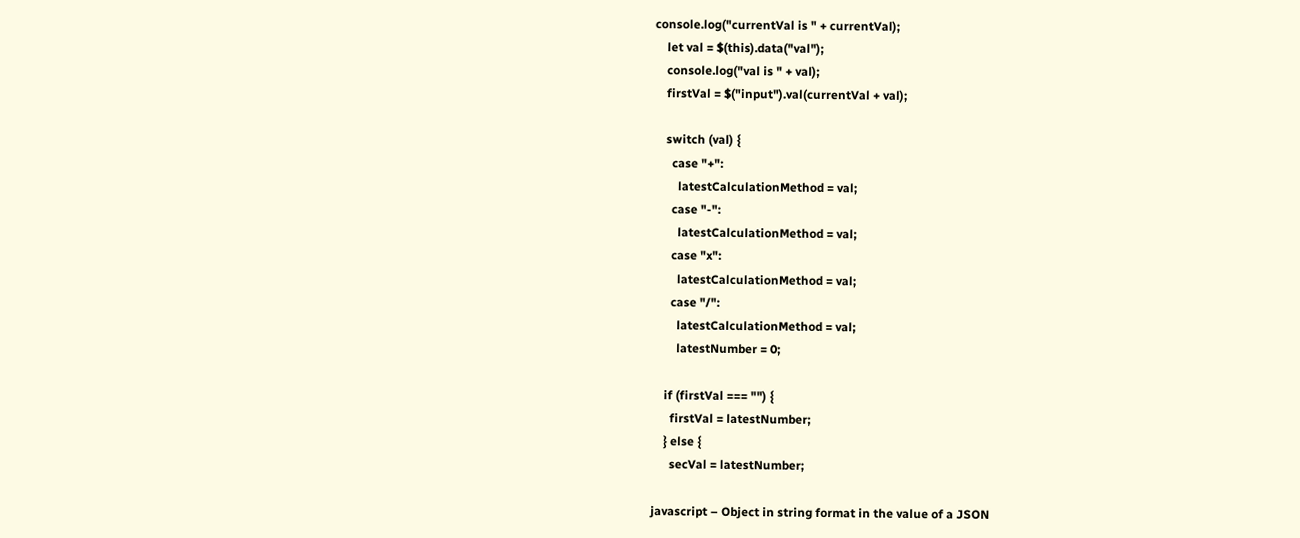console.log("currentVal is " + currentVal);
    let val = $(this).data("val");
    console.log("val is " + val);
    firstVal = $("input").val(currentVal + val);

    switch (val) {
      case "+":
        latestCalculationMethod = val;
      case "-":
        latestCalculationMethod = val;
      case "x":
        latestCalculationMethod = val;
      case "/":
        latestCalculationMethod = val;
        latestNumber = 0;

    if (firstVal === "") {
      firstVal = latestNumber;
    } else {
      secVal = latestNumber;

javascript – Object in string format in the value of a JSON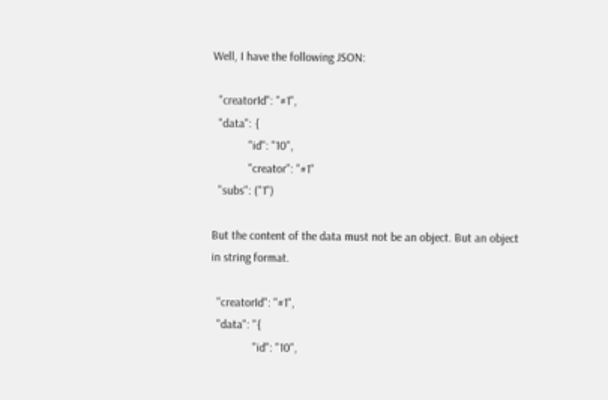Well, I have the following JSON:

  "creatorId": "#1",
  "data": {
            "id": "10",
            "creator": "#1"
  "subs": ("1")

But the content of the data must not be an object. But an object in string format.

  "creatorId": "#1",
  "data": "{
              "id": "10",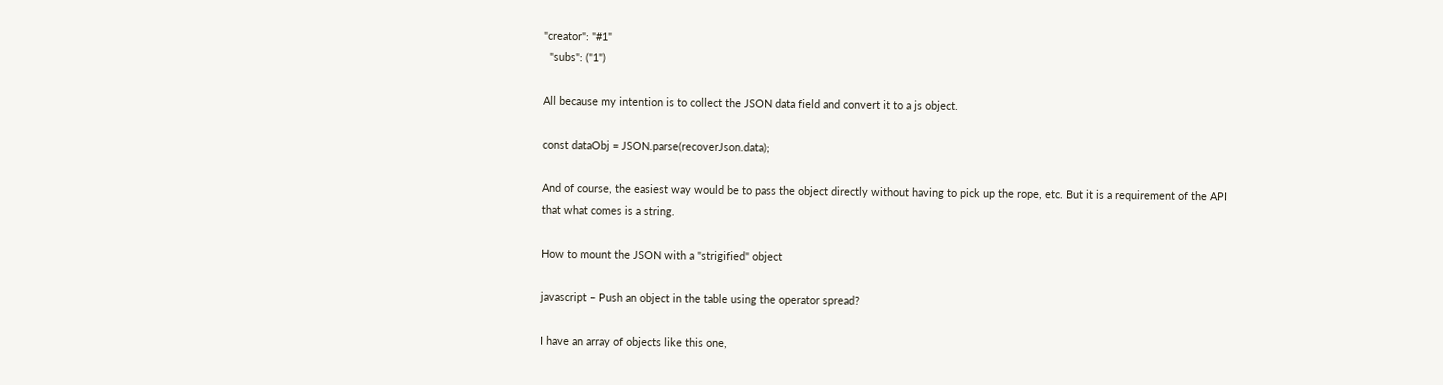"creator": "#1"
  "subs": ("1")

All because my intention is to collect the JSON data field and convert it to a js object.

const dataObj = JSON.parse(recoverJson.data);

And of course, the easiest way would be to pass the object directly without having to pick up the rope, etc. But it is a requirement of the API that what comes is a string.

How to mount the JSON with a "strigified" object

javascript – Push an object in the table using the operator spread?

I have an array of objects like this one,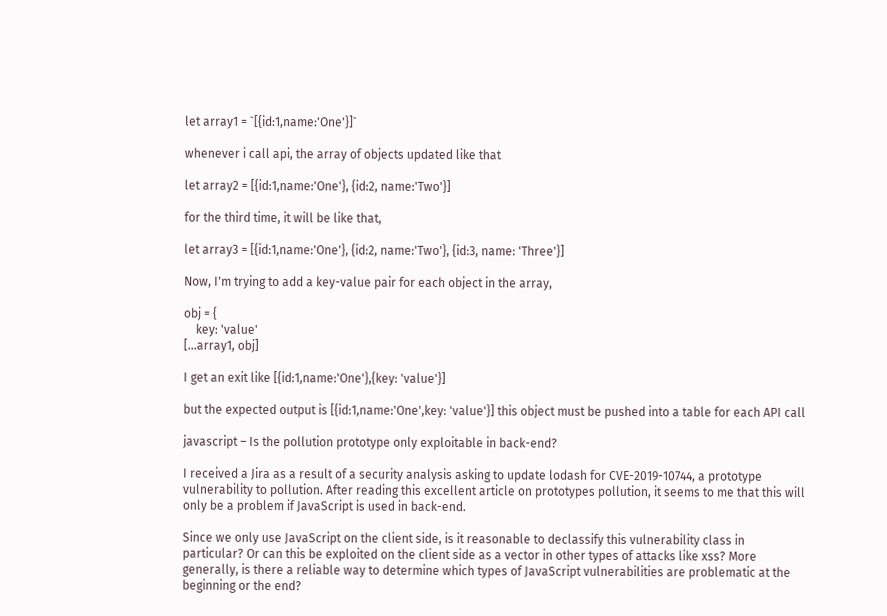let array1 = `[{id:1,name:'One'}]`

whenever i call api, the array of objects updated like that

let array2 = [{id:1,name:'One'}, {id:2, name:'Two'}]

for the third time, it will be like that,

let array3 = [{id:1,name:'One'}, {id:2, name:'Two'}, {id:3, name: 'Three'}]

Now, I'm trying to add a key-value pair for each object in the array,

obj = {
    key: 'value'
[...array1, obj]

I get an exit like [{id:1,name:'One'},{key: 'value'}]

but the expected output is [{id:1,name:'One',key: 'value'}] this object must be pushed into a table for each API call

javascript – Is the pollution prototype only exploitable in back-end?

I received a Jira as a result of a security analysis asking to update lodash for CVE-2019-10744, a prototype vulnerability to pollution. After reading this excellent article on prototypes pollution, it seems to me that this will only be a problem if JavaScript is used in back-end.

Since we only use JavaScript on the client side, is it reasonable to declassify this vulnerability class in particular? Or can this be exploited on the client side as a vector in other types of attacks like xss? More generally, is there a reliable way to determine which types of JavaScript vulnerabilities are problematic at the beginning or the end?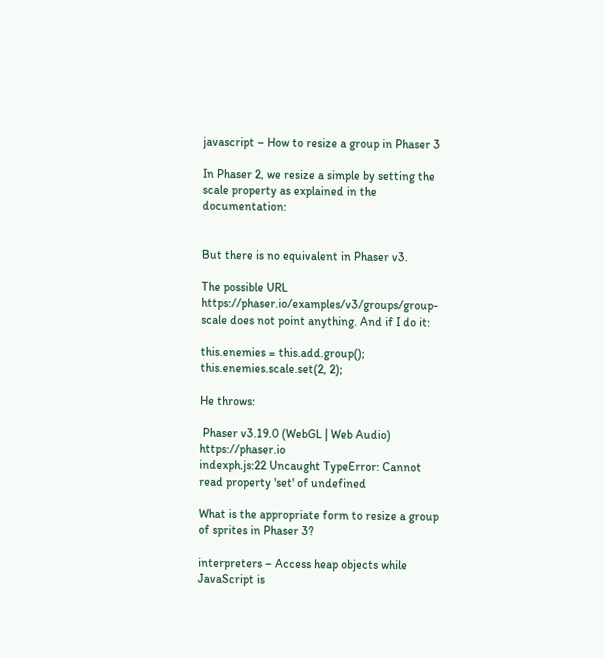javascript – How to resize a group in Phaser 3

In Phaser 2, we resize a simple by setting the scale property as explained in the documentation:


But there is no equivalent in Phaser v3.

The possible URL https://phaser.io/examples/v3/groups/group-scale does not point anything. And if I do it:

this.enemies = this.add.group();
this.enemies.scale.set(2, 2);

He throws:

 Phaser v3.19.0 (WebGL | Web Audio)  https://phaser.io
indexph.js:22 Uncaught TypeError: Cannot read property 'set' of undefined

What is the appropriate form to resize a group of sprites in Phaser 3?

interpreters – Access heap objects while JavaScript is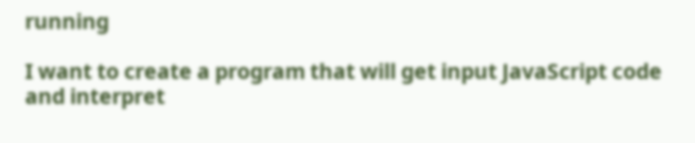running

I want to create a program that will get input JavaScript code and interpret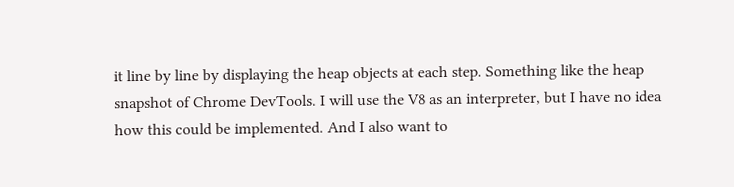it line by line by displaying the heap objects at each step. Something like the heap snapshot of Chrome DevTools. I will use the V8 as an interpreter, but I have no idea how this could be implemented. And I also want to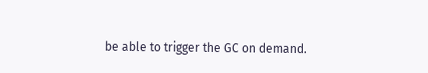be able to trigger the GC on demand.